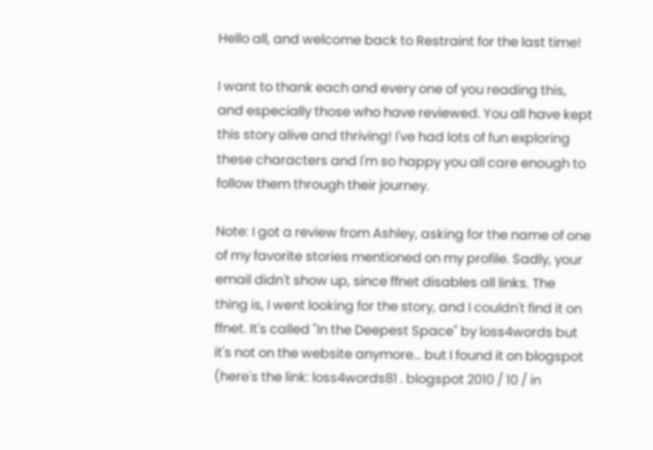Hello all, and welcome back to Restraint for the last time!

I want to thank each and every one of you reading this, and especially those who have reviewed. You all have kept this story alive and thriving! I've had lots of fun exploring these characters and I'm so happy you all care enough to follow them through their journey.

Note: I got a review from Ashley, asking for the name of one of my favorite stories mentioned on my profile. Sadly, your email didn't show up, since ffnet disables all links. The thing is, I went looking for the story, and I couldn't find it on ffnet. It's called "In the Deepest Space" by loss4words but it's not on the website anymore… but I found it on blogspot (here's the link: loss4words81 . blogspot 2010 / 10 / in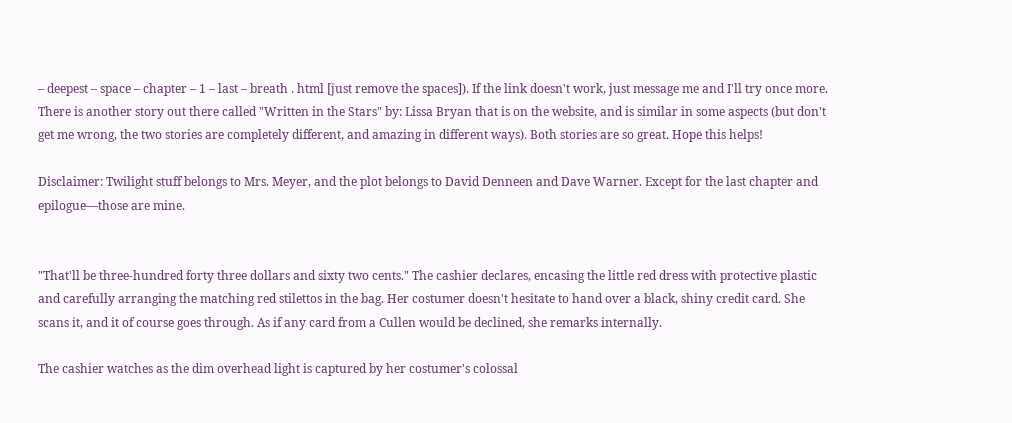– deepest – space – chapter – 1 – last – breath . html [just remove the spaces]). If the link doesn't work, just message me and I'll try once more. There is another story out there called "Written in the Stars" by: Lissa Bryan that is on the website, and is similar in some aspects (but don't get me wrong, the two stories are completely different, and amazing in different ways). Both stories are so great. Hope this helps!

Disclaimer: Twilight stuff belongs to Mrs. Meyer, and the plot belongs to David Denneen and Dave Warner. Except for the last chapter and epilogue—those are mine.


"That'll be three-hundred forty three dollars and sixty two cents." The cashier declares, encasing the little red dress with protective plastic and carefully arranging the matching red stilettos in the bag. Her costumer doesn't hesitate to hand over a black, shiny credit card. She scans it, and it of course goes through. As if any card from a Cullen would be declined, she remarks internally.

The cashier watches as the dim overhead light is captured by her costumer's colossal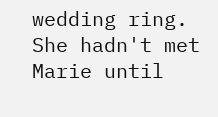wedding ring. She hadn't met Marie until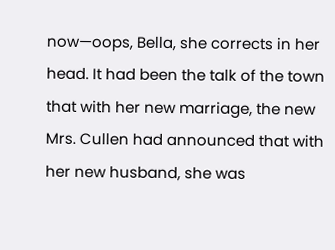now—oops, Bella, she corrects in her head. It had been the talk of the town that with her new marriage, the new Mrs. Cullen had announced that with her new husband, she was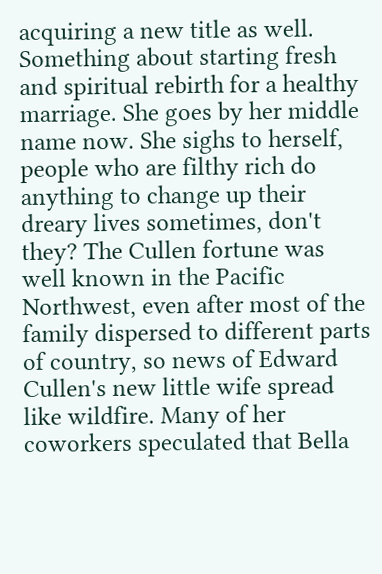acquiring a new title as well. Something about starting fresh and spiritual rebirth for a healthy marriage. She goes by her middle name now. She sighs to herself, people who are filthy rich do anything to change up their dreary lives sometimes, don't they? The Cullen fortune was well known in the Pacific Northwest, even after most of the family dispersed to different parts of country, so news of Edward Cullen's new little wife spread like wildfire. Many of her coworkers speculated that Bella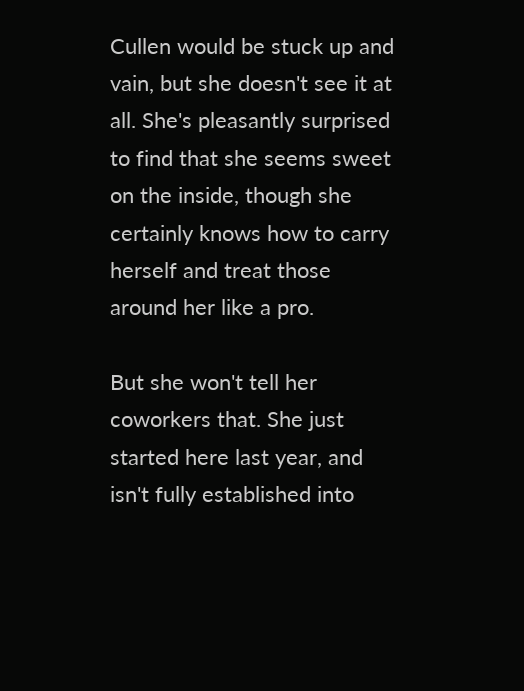Cullen would be stuck up and vain, but she doesn't see it at all. She's pleasantly surprised to find that she seems sweet on the inside, though she certainly knows how to carry herself and treat those around her like a pro.

But she won't tell her coworkers that. She just started here last year, and isn't fully established into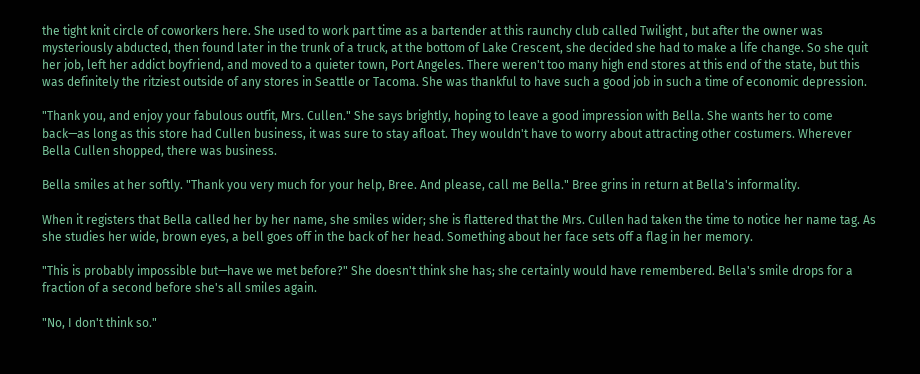the tight knit circle of coworkers here. She used to work part time as a bartender at this raunchy club called Twilight , but after the owner was mysteriously abducted, then found later in the trunk of a truck, at the bottom of Lake Crescent, she decided she had to make a life change. So she quit her job, left her addict boyfriend, and moved to a quieter town, Port Angeles. There weren't too many high end stores at this end of the state, but this was definitely the ritziest outside of any stores in Seattle or Tacoma. She was thankful to have such a good job in such a time of economic depression.

"Thank you, and enjoy your fabulous outfit, Mrs. Cullen." She says brightly, hoping to leave a good impression with Bella. She wants her to come back—as long as this store had Cullen business, it was sure to stay afloat. They wouldn't have to worry about attracting other costumers. Wherever Bella Cullen shopped, there was business.

Bella smiles at her softly. "Thank you very much for your help, Bree. And please, call me Bella." Bree grins in return at Bella's informality.

When it registers that Bella called her by her name, she smiles wider; she is flattered that the Mrs. Cullen had taken the time to notice her name tag. As she studies her wide, brown eyes, a bell goes off in the back of her head. Something about her face sets off a flag in her memory.

"This is probably impossible but—have we met before?" She doesn't think she has; she certainly would have remembered. Bella's smile drops for a fraction of a second before she's all smiles again.

"No, I don't think so."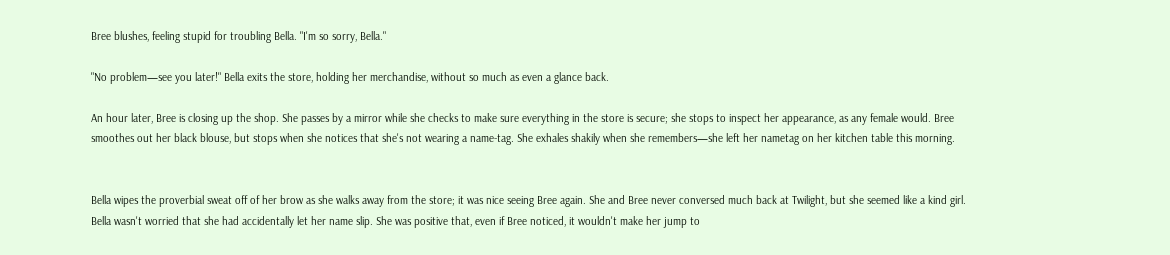Bree blushes, feeling stupid for troubling Bella. "I'm so sorry, Bella."

"No problem—see you later!" Bella exits the store, holding her merchandise, without so much as even a glance back.

An hour later, Bree is closing up the shop. She passes by a mirror while she checks to make sure everything in the store is secure; she stops to inspect her appearance, as any female would. Bree smoothes out her black blouse, but stops when she notices that she's not wearing a name-tag. She exhales shakily when she remembers—she left her nametag on her kitchen table this morning.


Bella wipes the proverbial sweat off of her brow as she walks away from the store; it was nice seeing Bree again. She and Bree never conversed much back at Twilight, but she seemed like a kind girl. Bella wasn't worried that she had accidentally let her name slip. She was positive that, even if Bree noticed, it wouldn't make her jump to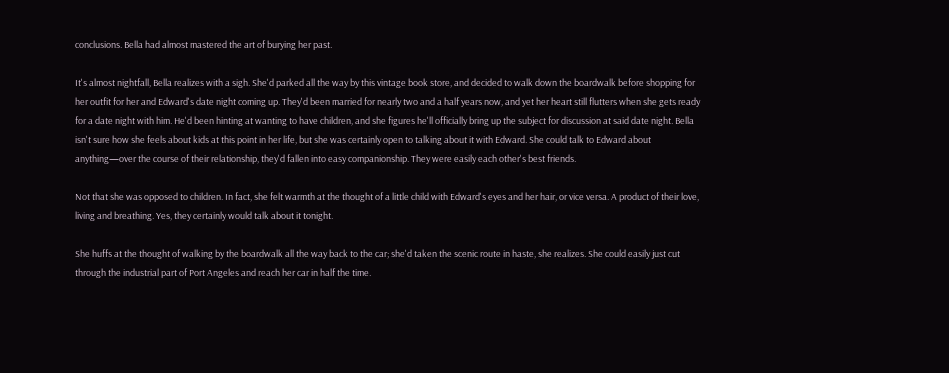conclusions. Bella had almost mastered the art of burying her past.

It's almost nightfall, Bella realizes with a sigh. She'd parked all the way by this vintage book store, and decided to walk down the boardwalk before shopping for her outfit for her and Edward's date night coming up. They'd been married for nearly two and a half years now, and yet her heart still flutters when she gets ready for a date night with him. He'd been hinting at wanting to have children, and she figures he'll officially bring up the subject for discussion at said date night. Bella isn't sure how she feels about kids at this point in her life, but she was certainly open to talking about it with Edward. She could talk to Edward about anything—over the course of their relationship, they'd fallen into easy companionship. They were easily each other's best friends.

Not that she was opposed to children. In fact, she felt warmth at the thought of a little child with Edward's eyes and her hair, or vice versa. A product of their love, living and breathing. Yes, they certainly would talk about it tonight.

She huffs at the thought of walking by the boardwalk all the way back to the car; she'd taken the scenic route in haste, she realizes. She could easily just cut through the industrial part of Port Angeles and reach her car in half the time.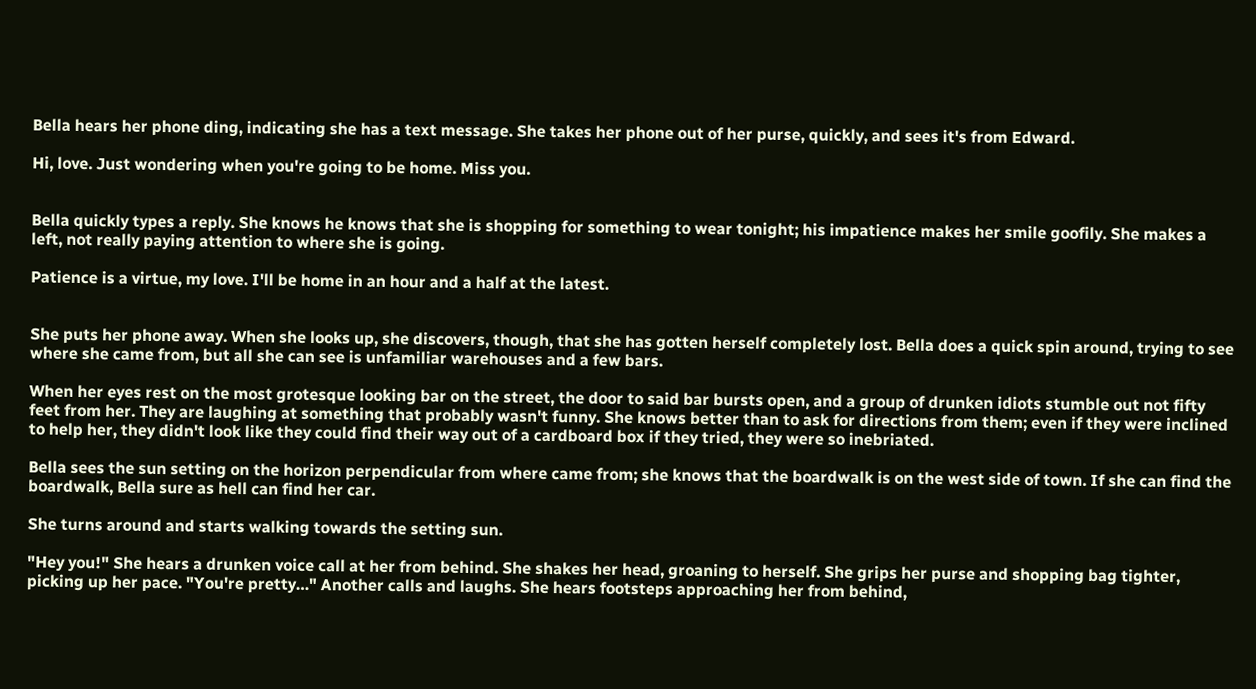Bella hears her phone ding, indicating she has a text message. She takes her phone out of her purse, quickly, and sees it's from Edward.

Hi, love. Just wondering when you're going to be home. Miss you.


Bella quickly types a reply. She knows he knows that she is shopping for something to wear tonight; his impatience makes her smile goofily. She makes a left, not really paying attention to where she is going.

Patience is a virtue, my love. I'll be home in an hour and a half at the latest.


She puts her phone away. When she looks up, she discovers, though, that she has gotten herself completely lost. Bella does a quick spin around, trying to see where she came from, but all she can see is unfamiliar warehouses and a few bars.

When her eyes rest on the most grotesque looking bar on the street, the door to said bar bursts open, and a group of drunken idiots stumble out not fifty feet from her. They are laughing at something that probably wasn't funny. She knows better than to ask for directions from them; even if they were inclined to help her, they didn't look like they could find their way out of a cardboard box if they tried, they were so inebriated.

Bella sees the sun setting on the horizon perpendicular from where came from; she knows that the boardwalk is on the west side of town. If she can find the boardwalk, Bella sure as hell can find her car.

She turns around and starts walking towards the setting sun.

"Hey you!" She hears a drunken voice call at her from behind. She shakes her head, groaning to herself. She grips her purse and shopping bag tighter, picking up her pace. "You're pretty…" Another calls and laughs. She hears footsteps approaching her from behind,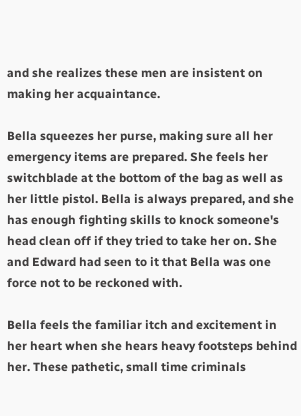and she realizes these men are insistent on making her acquaintance.

Bella squeezes her purse, making sure all her emergency items are prepared. She feels her switchblade at the bottom of the bag as well as her little pistol. Bella is always prepared, and she has enough fighting skills to knock someone's head clean off if they tried to take her on. She and Edward had seen to it that Bella was one force not to be reckoned with.

Bella feels the familiar itch and excitement in her heart when she hears heavy footsteps behind her. These pathetic, small time criminals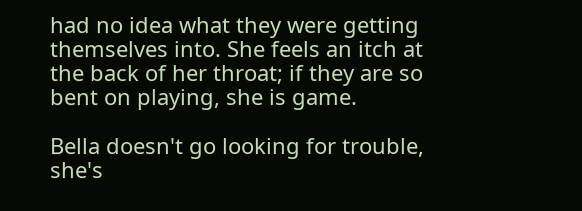had no idea what they were getting themselves into. She feels an itch at the back of her throat; if they are so bent on playing, she is game.

Bella doesn't go looking for trouble, she's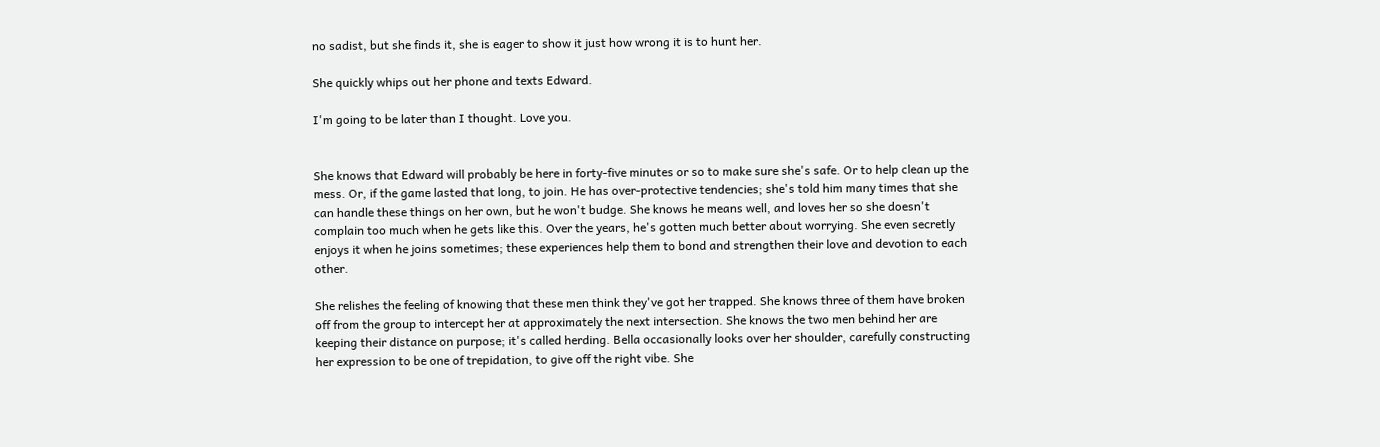no sadist, but she finds it, she is eager to show it just how wrong it is to hunt her.

She quickly whips out her phone and texts Edward.

I'm going to be later than I thought. Love you.


She knows that Edward will probably be here in forty-five minutes or so to make sure she's safe. Or to help clean up the mess. Or, if the game lasted that long, to join. He has over-protective tendencies; she's told him many times that she can handle these things on her own, but he won't budge. She knows he means well, and loves her so she doesn't complain too much when he gets like this. Over the years, he's gotten much better about worrying. She even secretly enjoys it when he joins sometimes; these experiences help them to bond and strengthen their love and devotion to each other.

She relishes the feeling of knowing that these men think they've got her trapped. She knows three of them have broken off from the group to intercept her at approximately the next intersection. She knows the two men behind her are keeping their distance on purpose; it's called herding. Bella occasionally looks over her shoulder, carefully constructing her expression to be one of trepidation, to give off the right vibe. She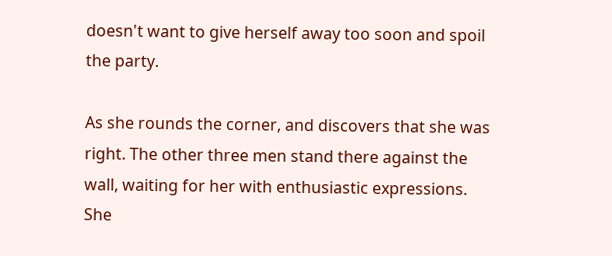doesn't want to give herself away too soon and spoil the party.

As she rounds the corner, and discovers that she was right. The other three men stand there against the wall, waiting for her with enthusiastic expressions. She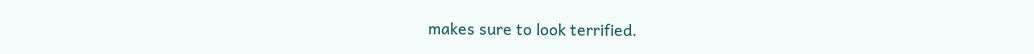makes sure to look terrified.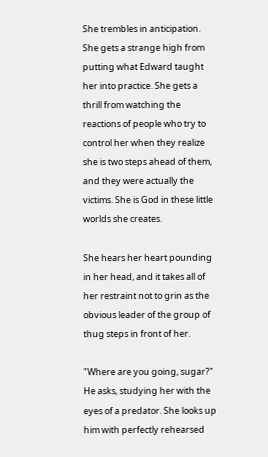She trembles in anticipation. She gets a strange high from putting what Edward taught her into practice. She gets a thrill from watching the reactions of people who try to control her when they realize she is two steps ahead of them, and they were actually the victims. She is God in these little worlds she creates.

She hears her heart pounding in her head, and it takes all of her restraint not to grin as the obvious leader of the group of thug steps in front of her.

"Where are you going, sugar?" He asks, studying her with the eyes of a predator. She looks up him with perfectly rehearsed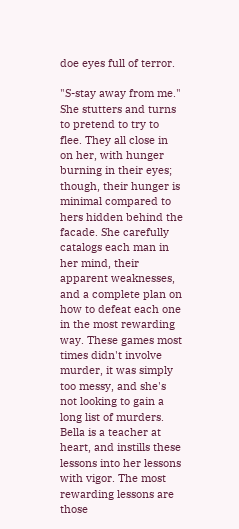doe eyes full of terror.

"S-stay away from me." She stutters and turns to pretend to try to flee. They all close in on her, with hunger burning in their eyes; though, their hunger is minimal compared to hers hidden behind the facade. She carefully catalogs each man in her mind, their apparent weaknesses, and a complete plan on how to defeat each one in the most rewarding way. These games most times didn't involve murder, it was simply too messy, and she's not looking to gain a long list of murders. Bella is a teacher at heart, and instills these lessons into her lessons with vigor. The most rewarding lessons are those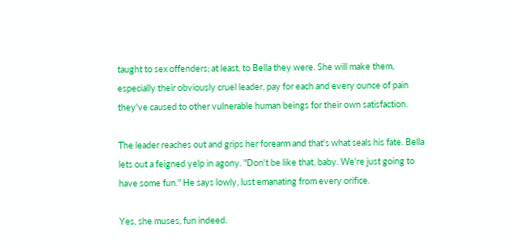taught to sex offenders; at least, to Bella they were. She will make them, especially their obviously cruel leader, pay for each and every ounce of pain they've caused to other vulnerable human beings for their own satisfaction.

The leader reaches out and grips her forearm and that's what seals his fate. Bella lets out a feigned yelp in agony. "Don't be like that, baby. We're just going to have some fun." He says lowly, lust emanating from every orifice.

Yes, she muses, fun indeed.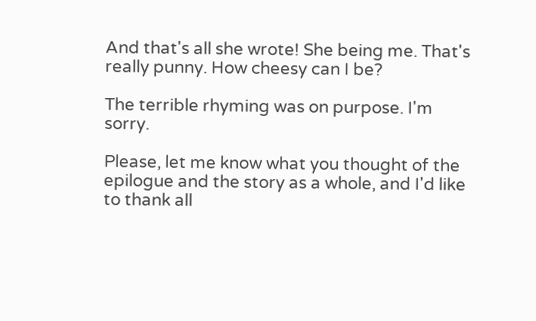And that's all she wrote! She being me. That's really punny. How cheesy can I be?

The terrible rhyming was on purpose. I'm sorry.

Please, let me know what you thought of the epilogue and the story as a whole, and I'd like to thank all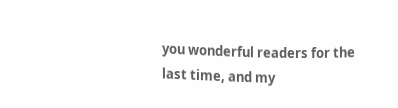you wonderful readers for the last time, and my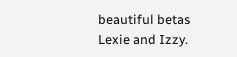beautiful betas Lexie and Izzy.